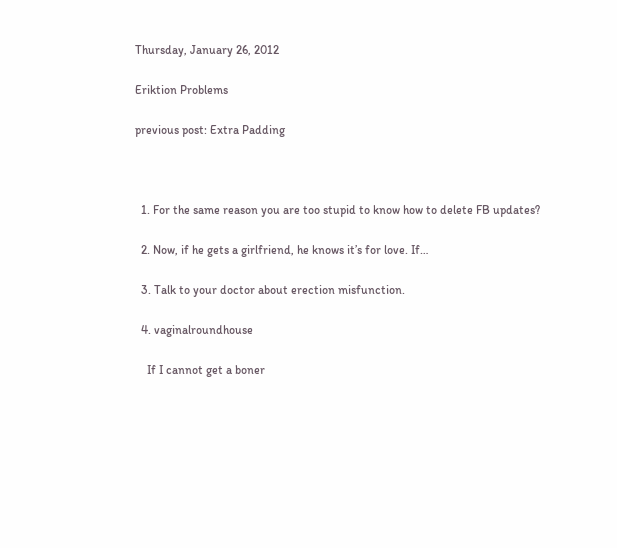Thursday, January 26, 2012

Eriktion Problems

previous post: Extra Padding



  1. For the same reason you are too stupid to know how to delete FB updates?

  2. Now, if he gets a girlfriend, he knows it’s for love. If…

  3. Talk to your doctor about erection misfunction.

  4. vaginalroundhouse

    If I cannot get a boner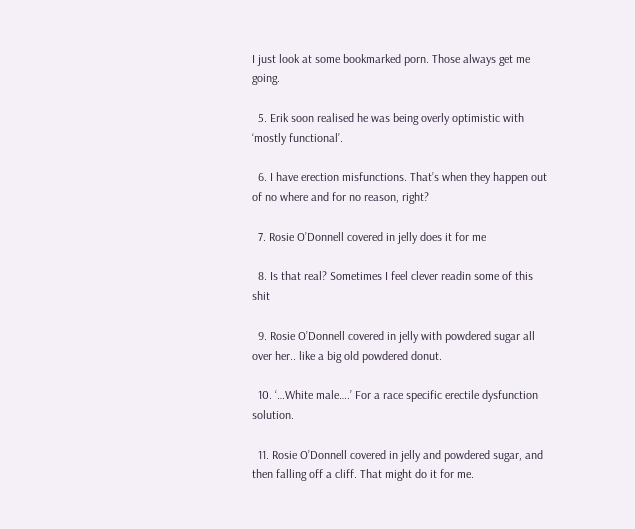I just look at some bookmarked porn. Those always get me going.

  5. Erik soon realised he was being overly optimistic with ‘mostly functional’.

  6. I have erection misfunctions. That’s when they happen out of no where and for no reason, right?

  7. Rosie O’Donnell covered in jelly does it for me

  8. Is that real? Sometimes I feel clever readin some of this shit

  9. Rosie O’Donnell covered in jelly with powdered sugar all over her.. like a big old powdered donut.

  10. ‘…White male….’ For a race specific erectile dysfunction solution.

  11. Rosie O’Donnell covered in jelly and powdered sugar, and then falling off a cliff. That might do it for me.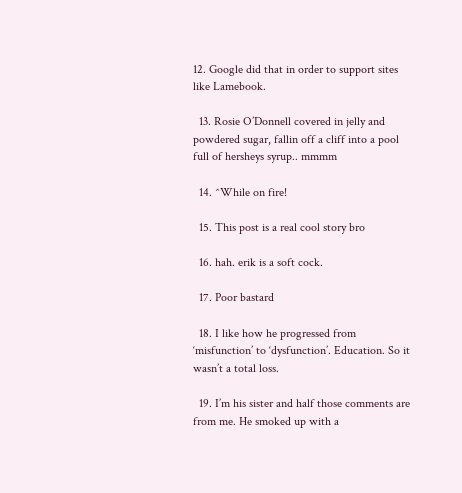12. Google did that in order to support sites like Lamebook.

  13. Rosie O’Donnell covered in jelly and powdered sugar, fallin off a cliff into a pool full of hersheys syrup.. mmmm

  14. ^While on fire!

  15. This post is a real cool story bro

  16. hah. erik is a soft cock.

  17. Poor bastard

  18. I like how he progressed from ‘misfunction’ to ‘dysfunction’. Education. So it wasn’t a total loss.

  19. I’m his sister and half those comments are from me. He smoked up with a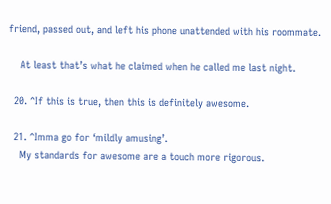friend, passed out, and left his phone unattended with his roommate.

    At least that’s what he claimed when he called me last night.

  20. ^If this is true, then this is definitely awesome.

  21. ^Imma go for ‘mildly amusing’.
    My standards for awesome are a touch more rigorous.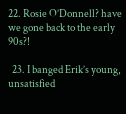22. Rosie O’Donnell? have we gone back to the early 90s?!

  23. I banged Erik’s young, unsatisfied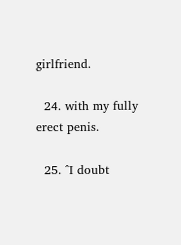girlfriend.

  24. with my fully erect penis.

  25. ^I doubt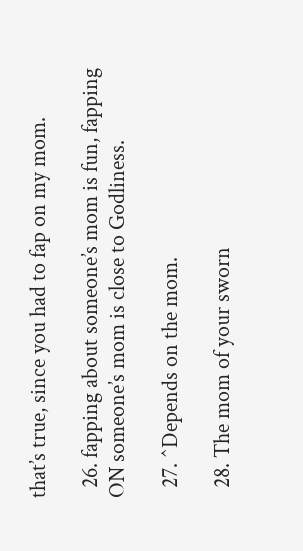that’s true, since you had to fap on my mom.

  26. fapping about someone’s mom is fun, fapping ON someone’s mom is close to Godliness.

  27. ^Depends on the mom.

  28. The mom of your sworn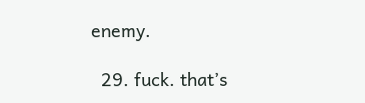enemy.

  29. fuck. that’s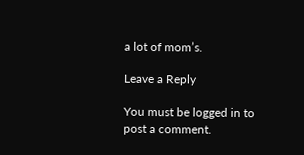a lot of mom’s.

Leave a Reply

You must be logged in to post a comment.